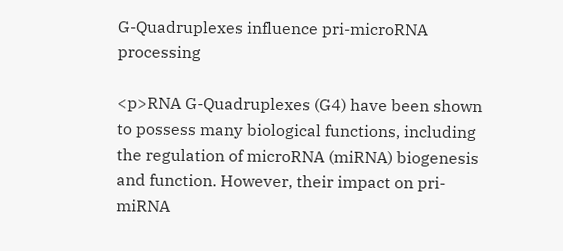G-Quadruplexes influence pri-microRNA processing

<p>RNA G-Quadruplexes (G4) have been shown to possess many biological functions, including the regulation of microRNA (miRNA) biogenesis and function. However, their impact on pri-miRNA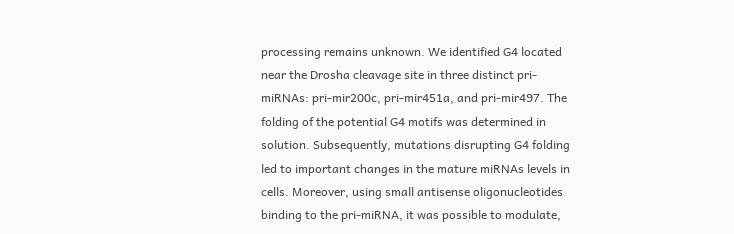processing remains unknown. We identified G4 located near the Drosha cleavage site in three distinct pri-miRNAs: pri-mir200c, pri-mir451a, and pri-mir497. The folding of the potential G4 motifs was determined in solution. Subsequently, mutations disrupting G4 folding led to important changes in the mature miRNAs levels in cells. Moreover, using small antisense oligonucleotides binding to the pri-miRNA, it was possible to modulate,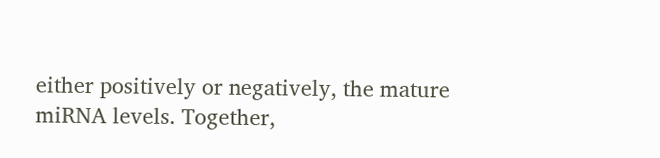either positively or negatively, the mature miRNA levels. Together,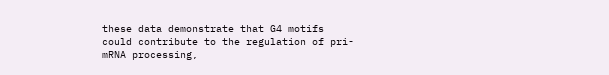these data demonstrate that G4 motifs could contribute to the regulation of pri-mRNA processing,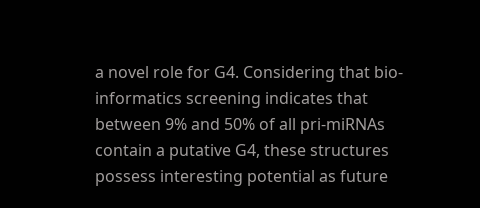a novel role for G4. Considering that bio-informatics screening indicates that between 9% and 50% of all pri-miRNAs contain a putative G4, these structures possess interesting potential as future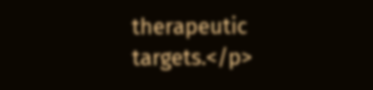therapeutic targets.</p>